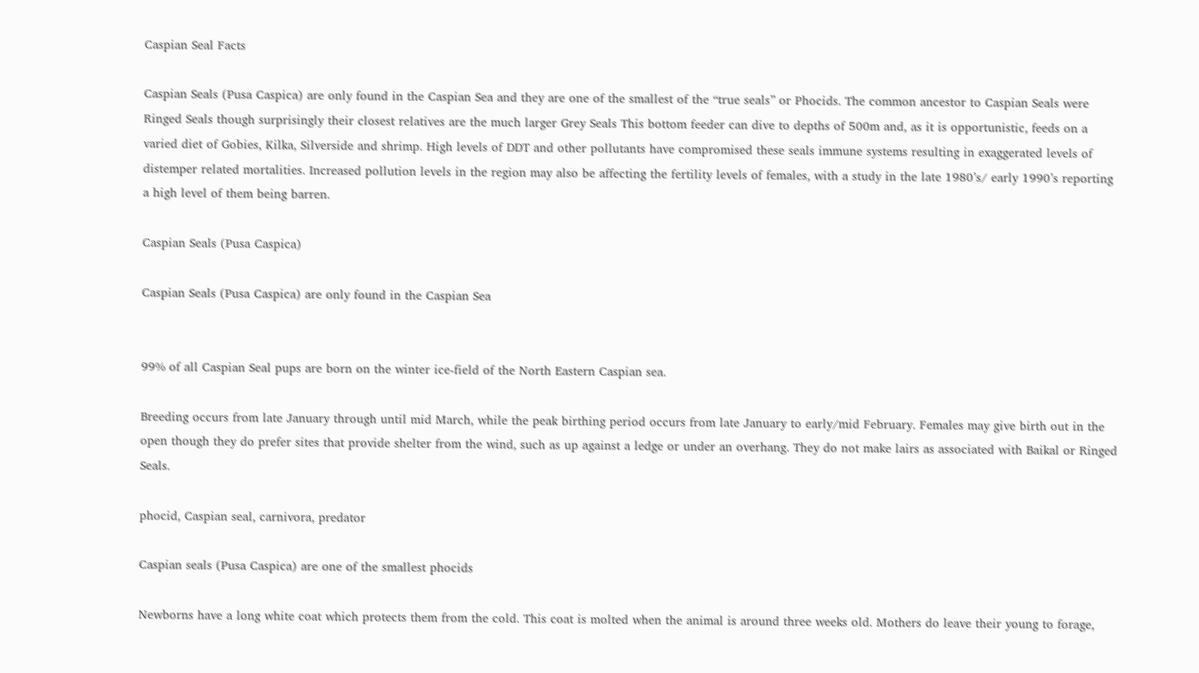Caspian Seal Facts

Caspian Seals (Pusa Caspica) are only found in the Caspian Sea and they are one of the smallest of the “true seals” or Phocids. The common ancestor to Caspian Seals were Ringed Seals though surprisingly their closest relatives are the much larger Grey Seals This bottom feeder can dive to depths of 500m and, as it is opportunistic, feeds on a varied diet of Gobies, Kilka, Silverside and shrimp. High levels of DDT and other pollutants have compromised these seals immune systems resulting in exaggerated levels of distemper related mortalities. Increased pollution levels in the region may also be affecting the fertility levels of females, with a study in the late 1980’s/ early 1990’s reporting a high level of them being barren.

Caspian Seals (Pusa Caspica)

Caspian Seals (Pusa Caspica) are only found in the Caspian Sea


99% of all Caspian Seal pups are born on the winter ice-field of the North Eastern Caspian sea.

Breeding occurs from late January through until mid March, while the peak birthing period occurs from late January to early/mid February. Females may give birth out in the open though they do prefer sites that provide shelter from the wind, such as up against a ledge or under an overhang. They do not make lairs as associated with Baikal or Ringed Seals.

phocid, Caspian seal, carnivora, predator

Caspian seals (Pusa Caspica) are one of the smallest phocids

Newborns have a long white coat which protects them from the cold. This coat is molted when the animal is around three weeks old. Mothers do leave their young to forage,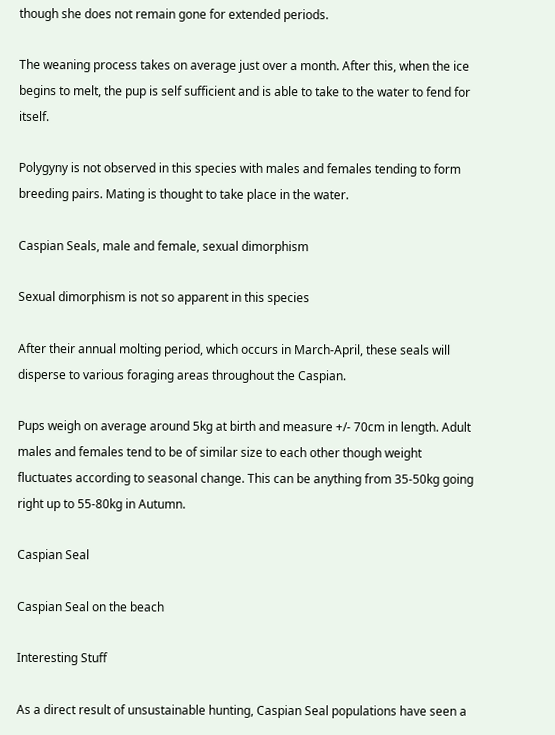though she does not remain gone for extended periods.

The weaning process takes on average just over a month. After this, when the ice begins to melt, the pup is self sufficient and is able to take to the water to fend for itself.

Polygyny is not observed in this species with males and females tending to form breeding pairs. Mating is thought to take place in the water.

Caspian Seals, male and female, sexual dimorphism

Sexual dimorphism is not so apparent in this species

After their annual molting period, which occurs in March-April, these seals will disperse to various foraging areas throughout the Caspian.

Pups weigh on average around 5kg at birth and measure +/- 70cm in length. Adult males and females tend to be of similar size to each other though weight fluctuates according to seasonal change. This can be anything from 35-50kg going right up to 55-80kg in Autumn.

Caspian Seal

Caspian Seal on the beach

Interesting Stuff

As a direct result of unsustainable hunting, Caspian Seal populations have seen a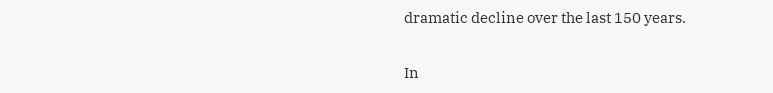dramatic decline over the last 150 years.

In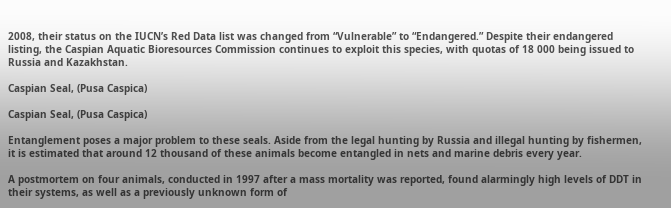2008, their status on the IUCN’s Red Data list was changed from “Vulnerable” to “Endangered.” Despite their endangered listing, the Caspian Aquatic Bioresources Commission continues to exploit this species, with quotas of 18 000 being issued to Russia and Kazakhstan.

Caspian Seal, (Pusa Caspica)

Caspian Seal, (Pusa Caspica)

Entanglement poses a major problem to these seals. Aside from the legal hunting by Russia and illegal hunting by fishermen, it is estimated that around 12 thousand of these animals become entangled in nets and marine debris every year.

A postmortem on four animals, conducted in 1997 after a mass mortality was reported, found alarmingly high levels of DDT in their systems, as well as a previously unknown form of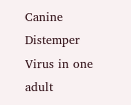Canine Distemper Virus in one adult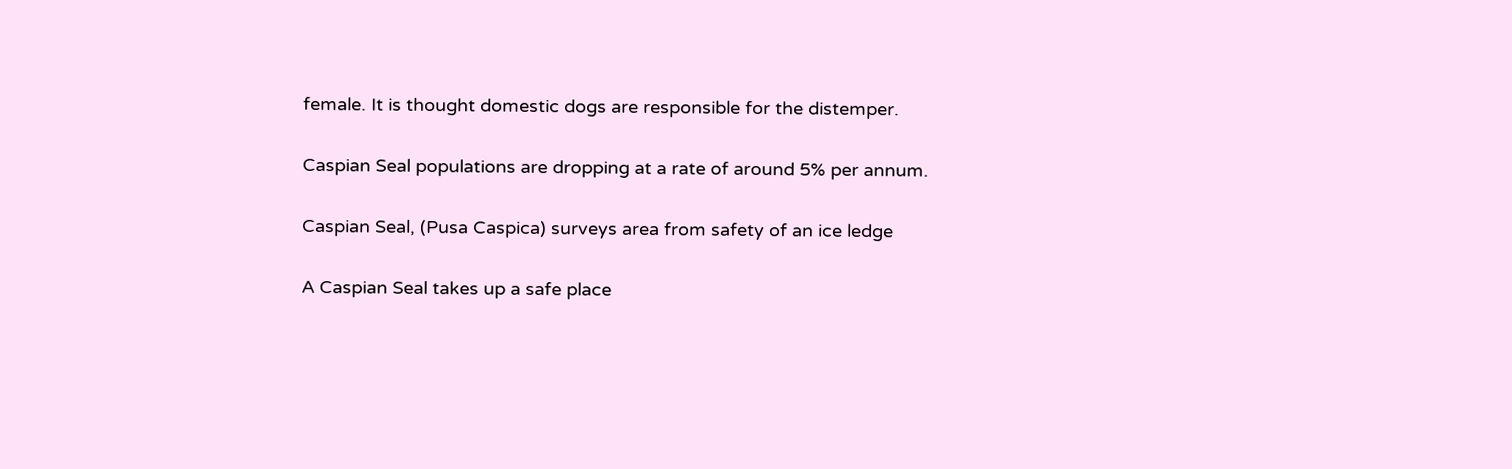female. It is thought domestic dogs are responsible for the distemper.

Caspian Seal populations are dropping at a rate of around 5% per annum.

Caspian Seal, (Pusa Caspica) surveys area from safety of an ice ledge

A Caspian Seal takes up a safe place